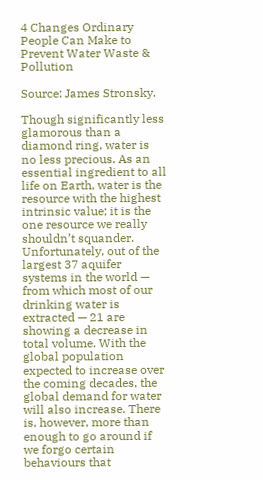4 Changes Ordinary People Can Make to Prevent Water Waste & Pollution

Source: James Stronsky.

Though significantly less glamorous than a diamond ring, water is no less precious. As an essential ingredient to all life on Earth, water is the resource with the highest intrinsic value; it is the one resource we really shouldn’t squander.  Unfortunately, out of the largest 37 aquifer systems in the world — from which most of our drinking water is extracted — 21 are showing a decrease in total volume. With the global population expected to increase over the coming decades, the global demand for water will also increase. There is, however, more than enough to go around if we forgo certain behaviours that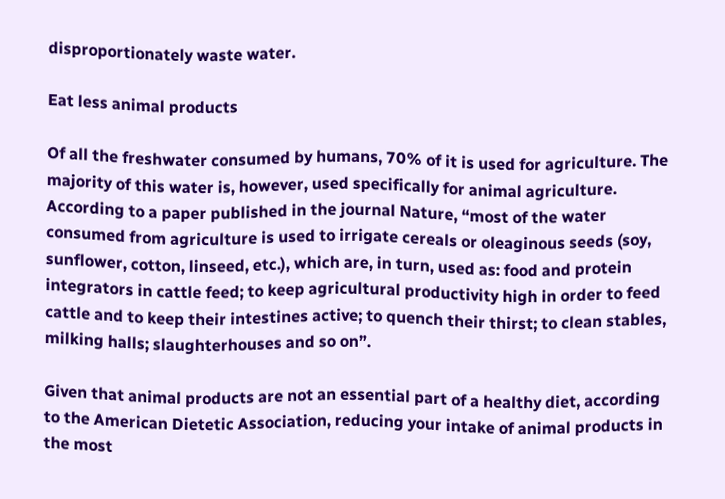disproportionately waste water.

Eat less animal products

Of all the freshwater consumed by humans, 70% of it is used for agriculture. The majority of this water is, however, used specifically for animal agriculture. According to a paper published in the journal Nature, “most of the water consumed from agriculture is used to irrigate cereals or oleaginous seeds (soy, sunflower, cotton, linseed, etc.), which are, in turn, used as: food and protein integrators in cattle feed; to keep agricultural productivity high in order to feed cattle and to keep their intestines active; to quench their thirst; to clean stables, milking halls; slaughterhouses and so on”.

Given that animal products are not an essential part of a healthy diet, according to the American Dietetic Association, reducing your intake of animal products in the most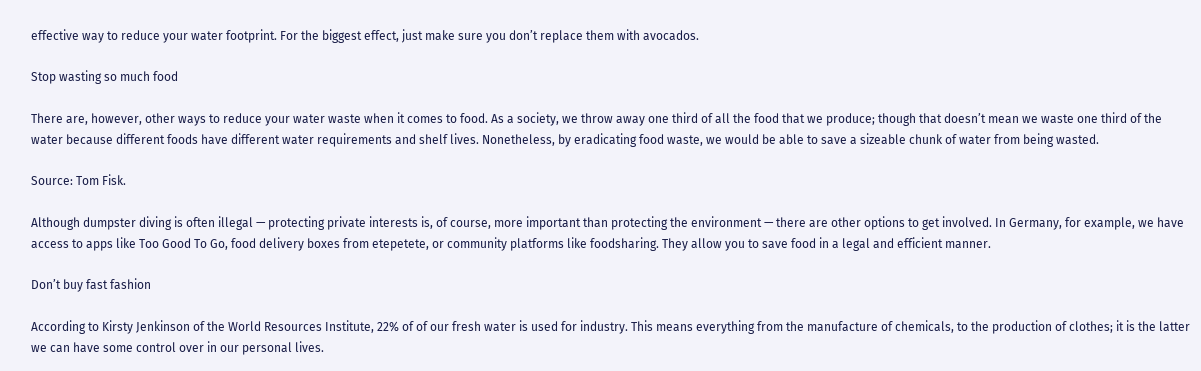effective way to reduce your water footprint. For the biggest effect, just make sure you don’t replace them with avocados.

Stop wasting so much food

There are, however, other ways to reduce your water waste when it comes to food. As a society, we throw away one third of all the food that we produce; though that doesn’t mean we waste one third of the water because different foods have different water requirements and shelf lives. Nonetheless, by eradicating food waste, we would be able to save a sizeable chunk of water from being wasted.

Source: Tom Fisk.

Although dumpster diving is often illegal — protecting private interests is, of course, more important than protecting the environment — there are other options to get involved. In Germany, for example, we have access to apps like Too Good To Go, food delivery boxes from etepetete, or community platforms like foodsharing. They allow you to save food in a legal and efficient manner.

Don’t buy fast fashion

According to Kirsty Jenkinson of the World Resources Institute, 22% of of our fresh water is used for industry. This means everything from the manufacture of chemicals, to the production of clothes; it is the latter we can have some control over in our personal lives.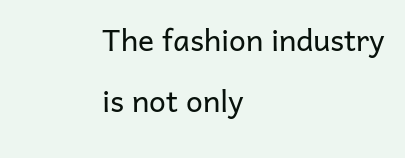The fashion industry is not only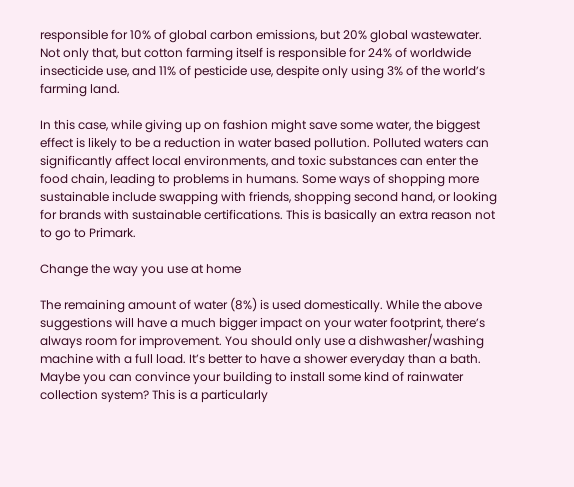responsible for 10% of global carbon emissions, but 20% global wastewater. Not only that, but cotton farming itself is responsible for 24% of worldwide insecticide use, and 11% of pesticide use, despite only using 3% of the world’s farming land.

In this case, while giving up on fashion might save some water, the biggest effect is likely to be a reduction in water based pollution. Polluted waters can significantly affect local environments, and toxic substances can enter the food chain, leading to problems in humans. Some ways of shopping more sustainable include swapping with friends, shopping second hand, or looking for brands with sustainable certifications. This is basically an extra reason not to go to Primark.

Change the way you use at home

The remaining amount of water (8%) is used domestically. While the above suggestions will have a much bigger impact on your water footprint, there’s always room for improvement. You should only use a dishwasher/washing machine with a full load. It’s better to have a shower everyday than a bath. Maybe you can convince your building to install some kind of rainwater collection system? This is a particularly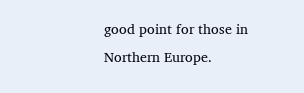good point for those in Northern Europe.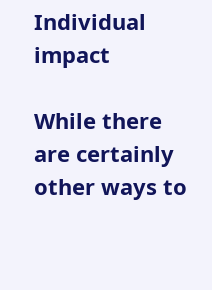Individual impact

While there are certainly other ways to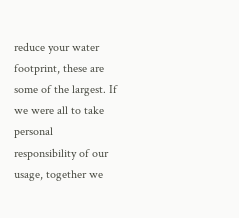reduce your water footprint, these are some of the largest. If we were all to take personal responsibility of our usage, together we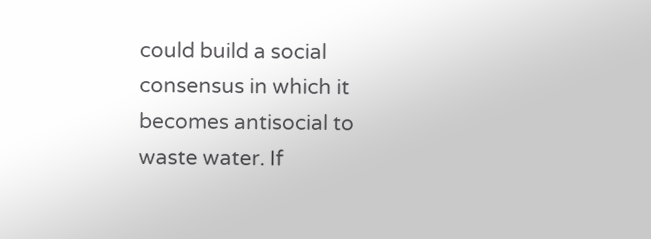could build a social consensus in which it becomes antisocial to waste water. If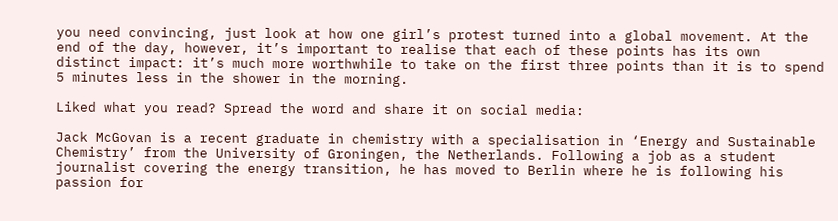you need convincing, just look at how one girl’s protest turned into a global movement. At the end of the day, however, it’s important to realise that each of these points has its own distinct impact: it’s much more worthwhile to take on the first three points than it is to spend 5 minutes less in the shower in the morning.

Liked what you read? Spread the word and share it on social media:

Jack McGovan is a recent graduate in chemistry with a specialisation in ‘Energy and Sustainable Chemistry’ from the University of Groningen, the Netherlands. Following a job as a student journalist covering the energy transition, he has moved to Berlin where he is following his passion for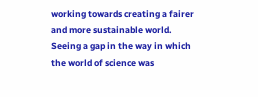working towards creating a fairer and more sustainable world. Seeing a gap in the way in which the world of science was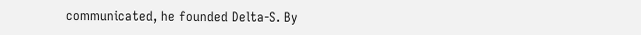communicated, he founded Delta-S. By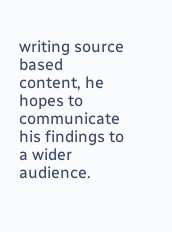writing source based content, he hopes to communicate his findings to a wider audience.